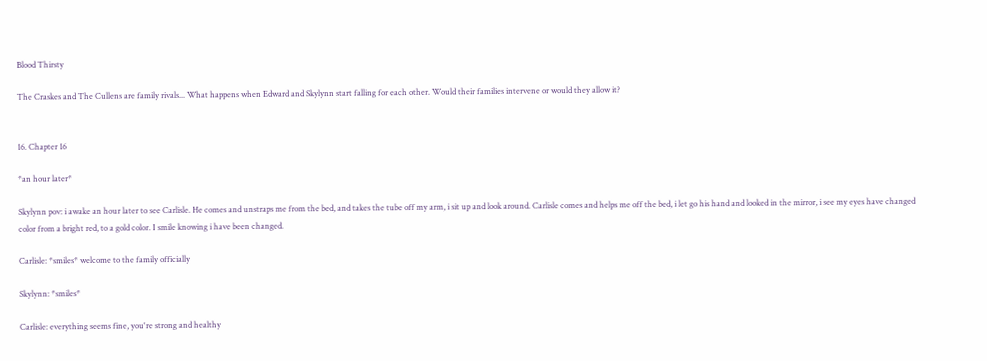Blood Thirsty

The Craskes and The Cullens are family rivals... What happens when Edward and Skylynn start falling for each other. Would their families intervene or would they allow it?


16. Chapter 16

*an hour later*

Skylynn pov: i awake an hour later to see Carlisle. He comes and unstraps me from the bed, and takes the tube off my arm, i sit up and look around. Carlisle comes and helps me off the bed, i let go his hand and looked in the mirror, i see my eyes have changed color from a bright red, to a gold color. I smile knowing i have been changed.

Carlisle: *smiles* welcome to the family officially

Skylynn: *smiles*

Carlisle: everything seems fine, you're strong and healthy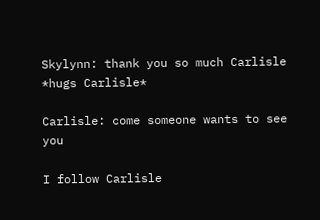Skylynn: thank you so much Carlisle *hugs Carlisle*

Carlisle: come someone wants to see you

I follow Carlisle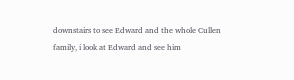downstairs to see Edward and the whole Cullen family, i look at Edward and see him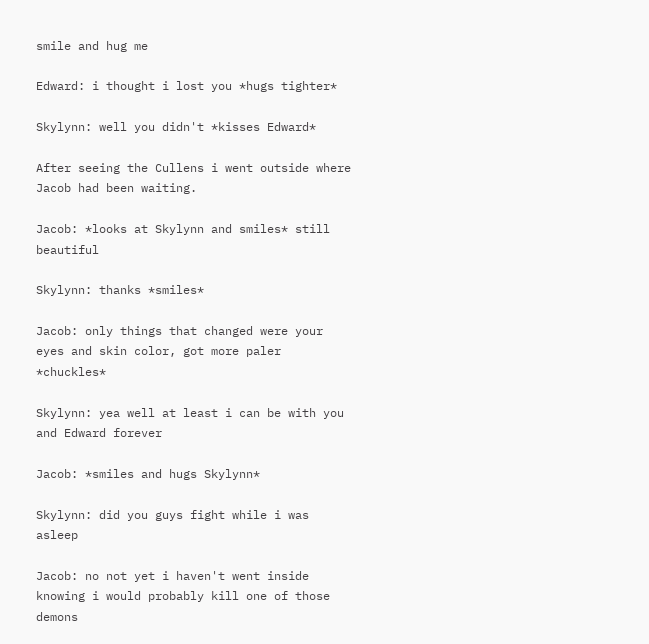smile and hug me

Edward: i thought i lost you *hugs tighter*

Skylynn: well you didn't *kisses Edward*

After seeing the Cullens i went outside where Jacob had been waiting.

Jacob: *looks at Skylynn and smiles* still beautiful

Skylynn: thanks *smiles*

Jacob: only things that changed were your eyes and skin color, got more paler *chuckles*

Skylynn: yea well at least i can be with you and Edward forever

Jacob: *smiles and hugs Skylynn*

Skylynn: did you guys fight while i was asleep

Jacob: no not yet i haven't went inside knowing i would probably kill one of those demons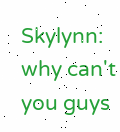Skylynn: why can't you guys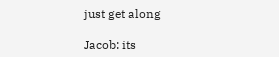just get along

Jacob: its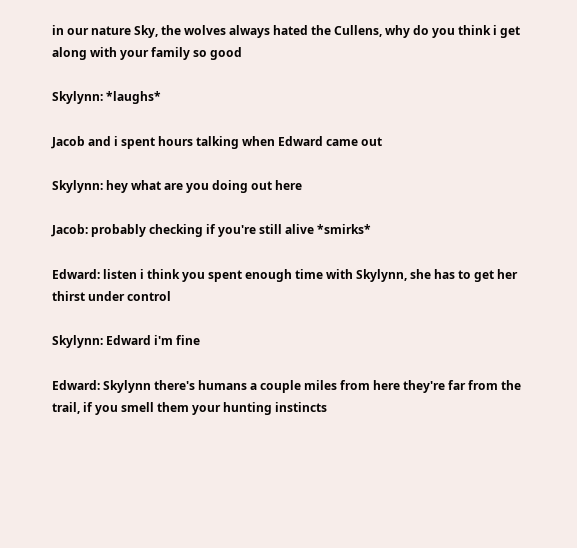in our nature Sky, the wolves always hated the Cullens, why do you think i get along with your family so good

Skylynn: *laughs*

Jacob and i spent hours talking when Edward came out

Skylynn: hey what are you doing out here

Jacob: probably checking if you're still alive *smirks*

Edward: listen i think you spent enough time with Skylynn, she has to get her thirst under control

Skylynn: Edward i'm fine

Edward: Skylynn there's humans a couple miles from here they're far from the trail, if you smell them your hunting instincts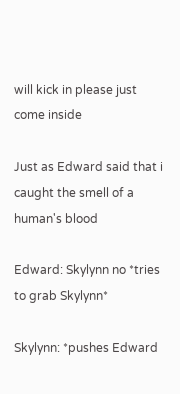will kick in please just come inside

Just as Edward said that i caught the smell of a human's blood

Edward: Skylynn no *tries to grab Skylynn*

Skylynn: *pushes Edward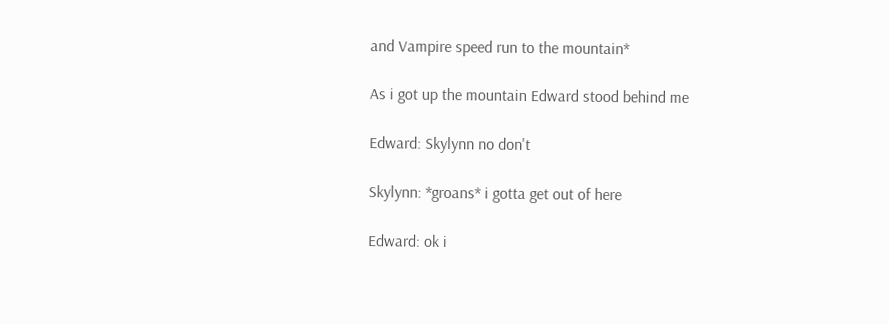and Vampire speed run to the mountain*

As i got up the mountain Edward stood behind me

Edward: Skylynn no don't

Skylynn: *groans* i gotta get out of here

Edward: ok i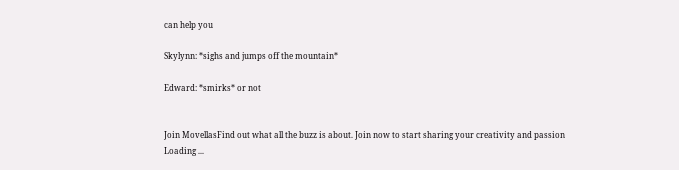can help you

Skylynn: *sighs and jumps off the mountain*

Edward: *smirks* or not


Join MovellasFind out what all the buzz is about. Join now to start sharing your creativity and passion
Loading ...